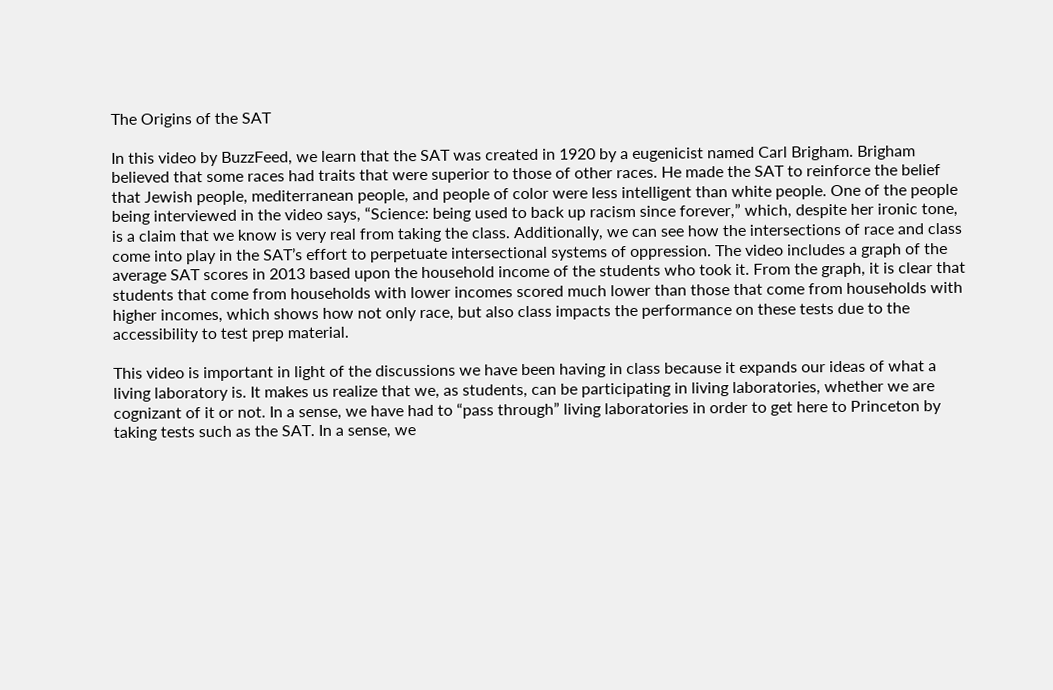The Origins of the SAT

In this video by BuzzFeed, we learn that the SAT was created in 1920 by a eugenicist named Carl Brigham. Brigham believed that some races had traits that were superior to those of other races. He made the SAT to reinforce the belief that Jewish people, mediterranean people, and people of color were less intelligent than white people. One of the people being interviewed in the video says, “Science: being used to back up racism since forever,” which, despite her ironic tone, is a claim that we know is very real from taking the class. Additionally, we can see how the intersections of race and class come into play in the SAT’s effort to perpetuate intersectional systems of oppression. The video includes a graph of the average SAT scores in 2013 based upon the household income of the students who took it. From the graph, it is clear that students that come from households with lower incomes scored much lower than those that come from households with higher incomes, which shows how not only race, but also class impacts the performance on these tests due to the accessibility to test prep material.

This video is important in light of the discussions we have been having in class because it expands our ideas of what a living laboratory is. It makes us realize that we, as students, can be participating in living laboratories, whether we are cognizant of it or not. In a sense, we have had to “pass through” living laboratories in order to get here to Princeton by taking tests such as the SAT. In a sense, we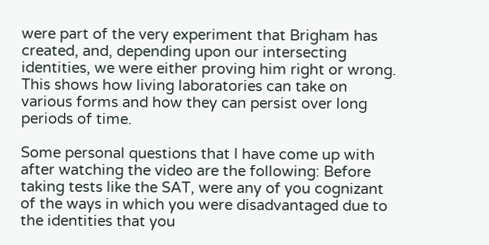were part of the very experiment that Brigham has created, and, depending upon our intersecting identities, we were either proving him right or wrong. This shows how living laboratories can take on various forms and how they can persist over long periods of time.

Some personal questions that I have come up with after watching the video are the following: Before taking tests like the SAT, were any of you cognizant of the ways in which you were disadvantaged due to the identities that you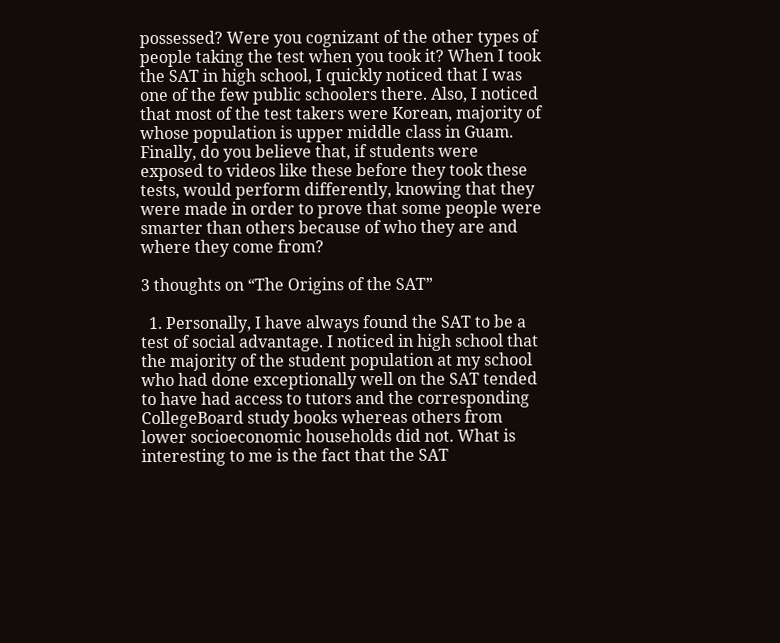possessed? Were you cognizant of the other types of people taking the test when you took it? When I took the SAT in high school, I quickly noticed that I was one of the few public schoolers there. Also, I noticed that most of the test takers were Korean, majority of whose population is upper middle class in Guam. Finally, do you believe that, if students were exposed to videos like these before they took these tests, would perform differently, knowing that they were made in order to prove that some people were smarter than others because of who they are and where they come from?

3 thoughts on “The Origins of the SAT”

  1. Personally, I have always found the SAT to be a test of social advantage. I noticed in high school that the majority of the student population at my school who had done exceptionally well on the SAT tended to have had access to tutors and the corresponding CollegeBoard study books whereas others from lower socioeconomic households did not. What is interesting to me is the fact that the SAT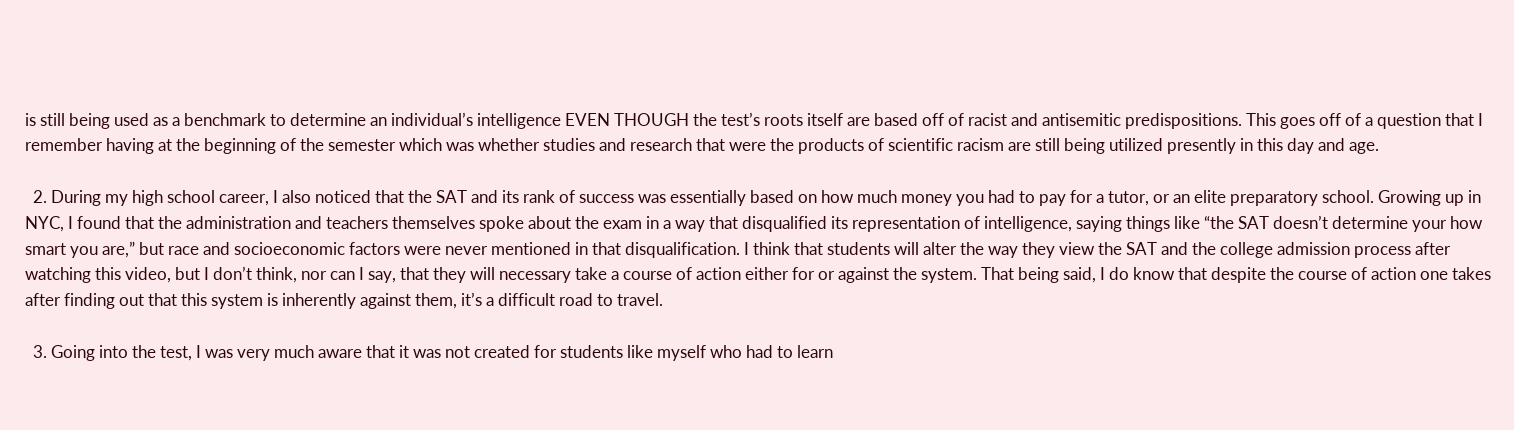is still being used as a benchmark to determine an individual’s intelligence EVEN THOUGH the test’s roots itself are based off of racist and antisemitic predispositions. This goes off of a question that I remember having at the beginning of the semester which was whether studies and research that were the products of scientific racism are still being utilized presently in this day and age.

  2. During my high school career, I also noticed that the SAT and its rank of success was essentially based on how much money you had to pay for a tutor, or an elite preparatory school. Growing up in NYC, I found that the administration and teachers themselves spoke about the exam in a way that disqualified its representation of intelligence, saying things like “the SAT doesn’t determine your how smart you are,” but race and socioeconomic factors were never mentioned in that disqualification. I think that students will alter the way they view the SAT and the college admission process after watching this video, but I don’t think, nor can I say, that they will necessary take a course of action either for or against the system. That being said, I do know that despite the course of action one takes after finding out that this system is inherently against them, it’s a difficult road to travel.

  3. Going into the test, I was very much aware that it was not created for students like myself who had to learn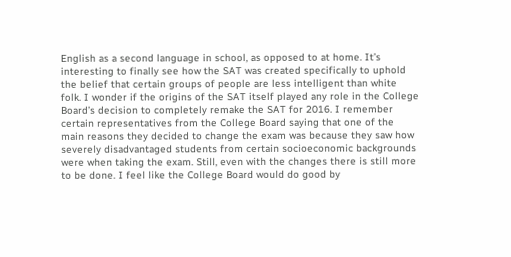English as a second language in school, as opposed to at home. It’s interesting to finally see how the SAT was created specifically to uphold the belief that certain groups of people are less intelligent than white folk. I wonder if the origins of the SAT itself played any role in the College Board’s decision to completely remake the SAT for 2016. I remember certain representatives from the College Board saying that one of the main reasons they decided to change the exam was because they saw how severely disadvantaged students from certain socioeconomic backgrounds were when taking the exam. Still, even with the changes there is still more to be done. I feel like the College Board would do good by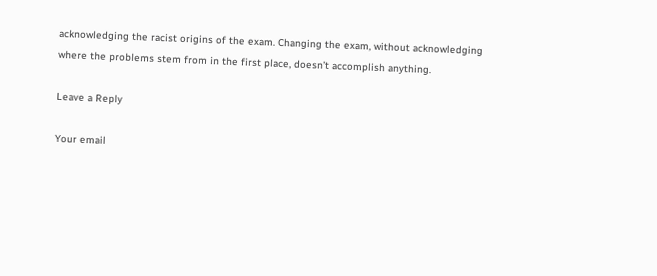acknowledging the racist origins of the exam. Changing the exam, without acknowledging where the problems stem from in the first place, doesn’t accomplish anything.

Leave a Reply

Your email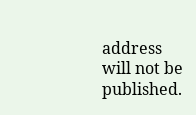address will not be published.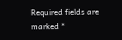Required fields are marked *